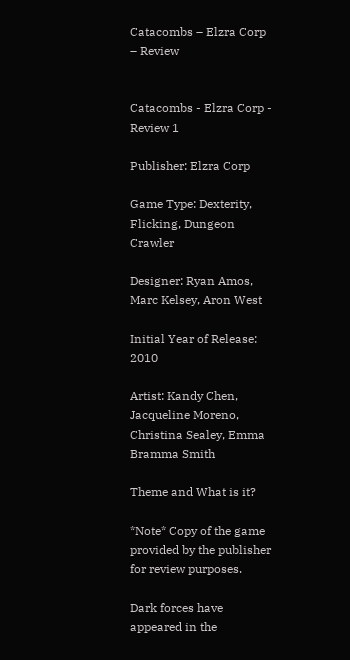Catacombs – Elzra Corp – Review


Catacombs - Elzra Corp - Review 1

Publisher: Elzra Corp

Game Type: Dexterity, Flicking, Dungeon Crawler

Designer: Ryan Amos, Marc Kelsey, Aron West

Initial Year of Release: 2010

Artist: Kandy Chen, Jacqueline Moreno, Christina Sealey, Emma Bramma Smith

Theme and What is it?

*Note* Copy of the game provided by the publisher for review purposes.

Dark forces have appeared in the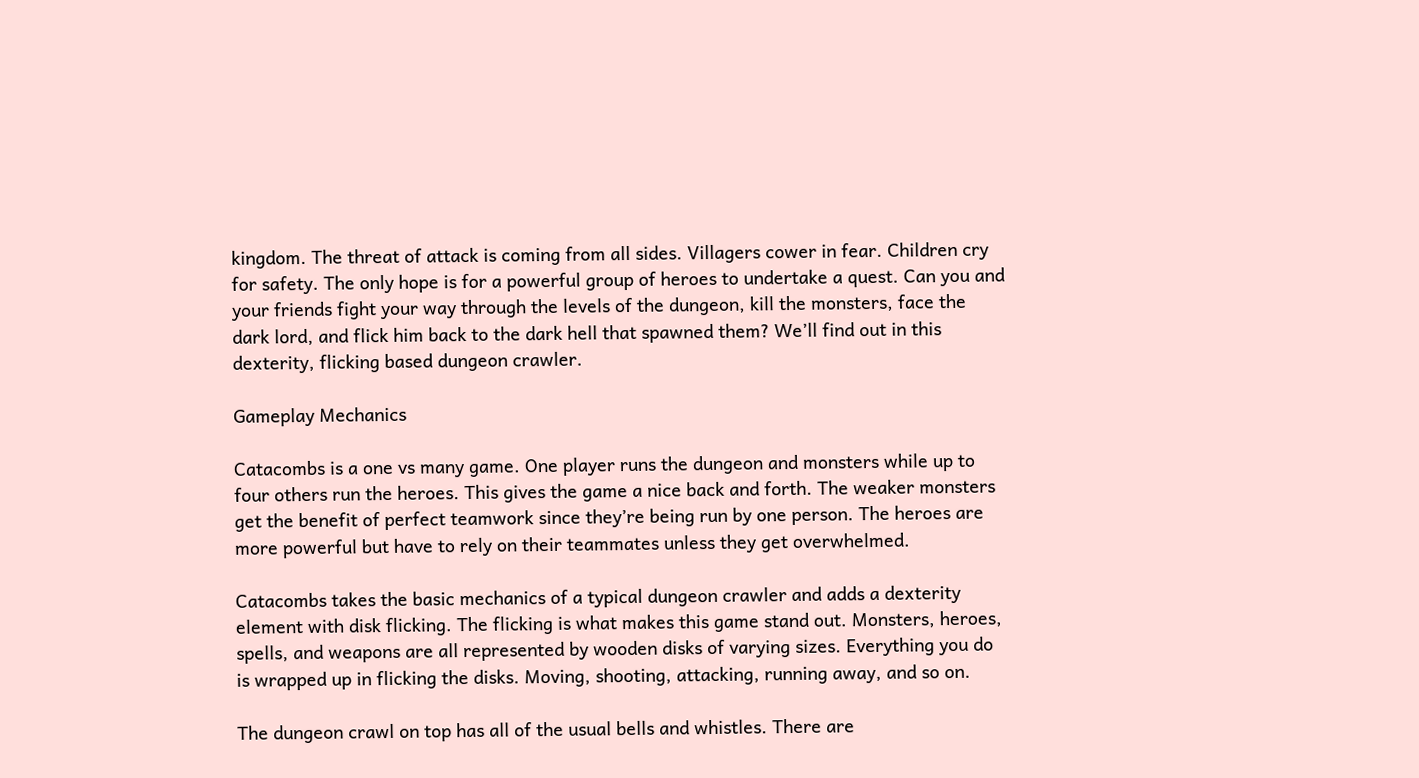kingdom. The threat of attack is coming from all sides. Villagers cower in fear. Children cry for safety. The only hope is for a powerful group of heroes to undertake a quest. Can you and your friends fight your way through the levels of the dungeon, kill the monsters, face the dark lord, and flick him back to the dark hell that spawned them? We’ll find out in this dexterity, flicking based dungeon crawler.

Gameplay Mechanics

Catacombs is a one vs many game. One player runs the dungeon and monsters while up to four others run the heroes. This gives the game a nice back and forth. The weaker monsters get the benefit of perfect teamwork since they’re being run by one person. The heroes are more powerful but have to rely on their teammates unless they get overwhelmed.

Catacombs takes the basic mechanics of a typical dungeon crawler and adds a dexterity element with disk flicking. The flicking is what makes this game stand out. Monsters, heroes, spells, and weapons are all represented by wooden disks of varying sizes. Everything you do is wrapped up in flicking the disks. Moving, shooting, attacking, running away, and so on.

The dungeon crawl on top has all of the usual bells and whistles. There are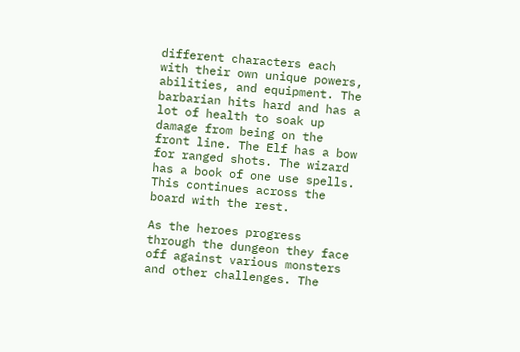different characters each with their own unique powers, abilities, and equipment. The barbarian hits hard and has a lot of health to soak up damage from being on the front line. The Elf has a bow for ranged shots. The wizard has a book of one use spells. This continues across the board with the rest.

As the heroes progress through the dungeon they face off against various monsters and other challenges. The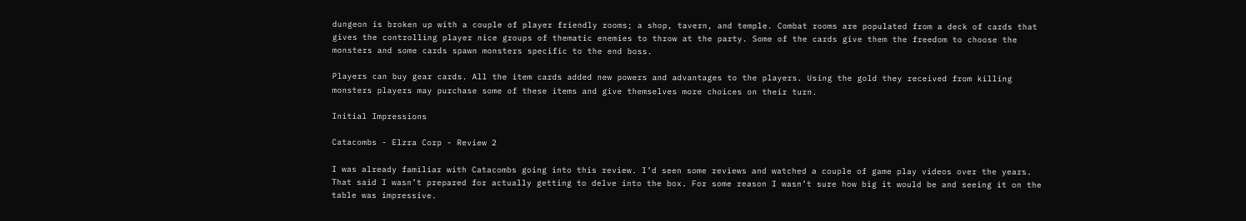dungeon is broken up with a couple of player friendly rooms; a shop, tavern, and temple. Combat rooms are populated from a deck of cards that gives the controlling player nice groups of thematic enemies to throw at the party. Some of the cards give them the freedom to choose the monsters and some cards spawn monsters specific to the end boss.

Players can buy gear cards. All the item cards added new powers and advantages to the players. Using the gold they received from killing monsters players may purchase some of these items and give themselves more choices on their turn.

Initial Impressions

Catacombs - Elzra Corp - Review 2

I was already familiar with Catacombs going into this review. I’d seen some reviews and watched a couple of game play videos over the years. That said I wasn’t prepared for actually getting to delve into the box. For some reason I wasn’t sure how big it would be and seeing it on the table was impressive.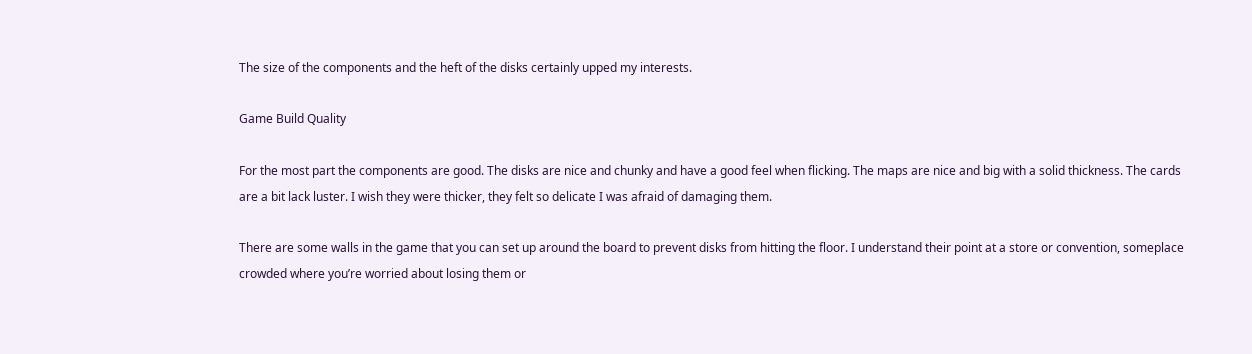The size of the components and the heft of the disks certainly upped my interests.

Game Build Quality

For the most part the components are good. The disks are nice and chunky and have a good feel when flicking. The maps are nice and big with a solid thickness. The cards are a bit lack luster. I wish they were thicker, they felt so delicate I was afraid of damaging them.

There are some walls in the game that you can set up around the board to prevent disks from hitting the floor. I understand their point at a store or convention, someplace crowded where you’re worried about losing them or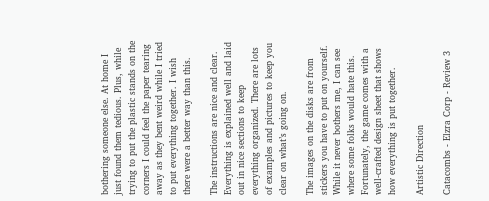bothering someone else. At home I just found them tedious. Plus, while trying to put the plastic stands on the corners I could feel the paper tearing away as they bent weird while I tried to put everything together. I wish there were a better way than this.

The instructions are nice and clear. Everything is explained well and laid out in nice sections to keep everything organized. There are lots of examples and pictures to keep you clear on what’s going on.

The images on the disks are from stickers you have to put on yourself. While it never bothers me, I can see where some folks would hate this. Fortunately, the game comes with a well-crafted design sheet that shows how everything is put together.

Artistic Direction

Catacombs - Elzra Corp - Review 3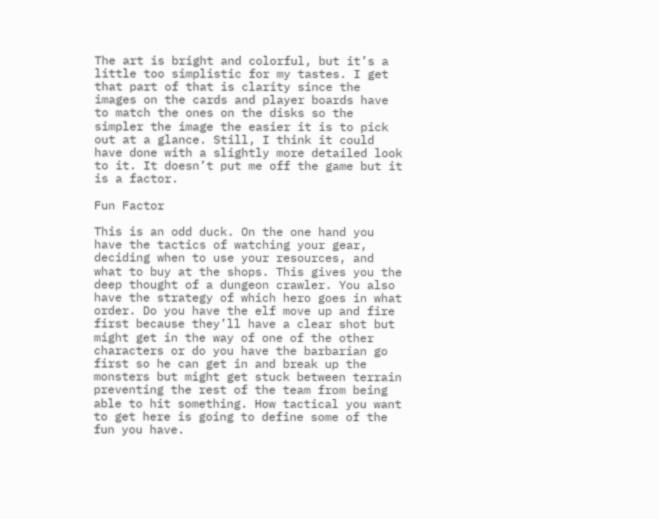The art is bright and colorful, but it’s a little too simplistic for my tastes. I get that part of that is clarity since the images on the cards and player boards have to match the ones on the disks so the simpler the image the easier it is to pick out at a glance. Still, I think it could have done with a slightly more detailed look to it. It doesn’t put me off the game but it is a factor.

Fun Factor

This is an odd duck. On the one hand you have the tactics of watching your gear, deciding when to use your resources, and what to buy at the shops. This gives you the deep thought of a dungeon crawler. You also have the strategy of which hero goes in what order. Do you have the elf move up and fire first because they’ll have a clear shot but might get in the way of one of the other characters or do you have the barbarian go first so he can get in and break up the monsters but might get stuck between terrain preventing the rest of the team from being able to hit something. How tactical you want to get here is going to define some of the fun you have.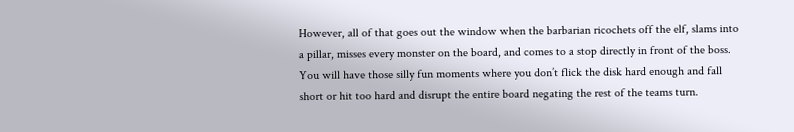However, all of that goes out the window when the barbarian ricochets off the elf, slams into a pillar, misses every monster on the board, and comes to a stop directly in front of the boss. You will have those silly fun moments where you don’t flick the disk hard enough and fall short or hit too hard and disrupt the entire board negating the rest of the teams turn.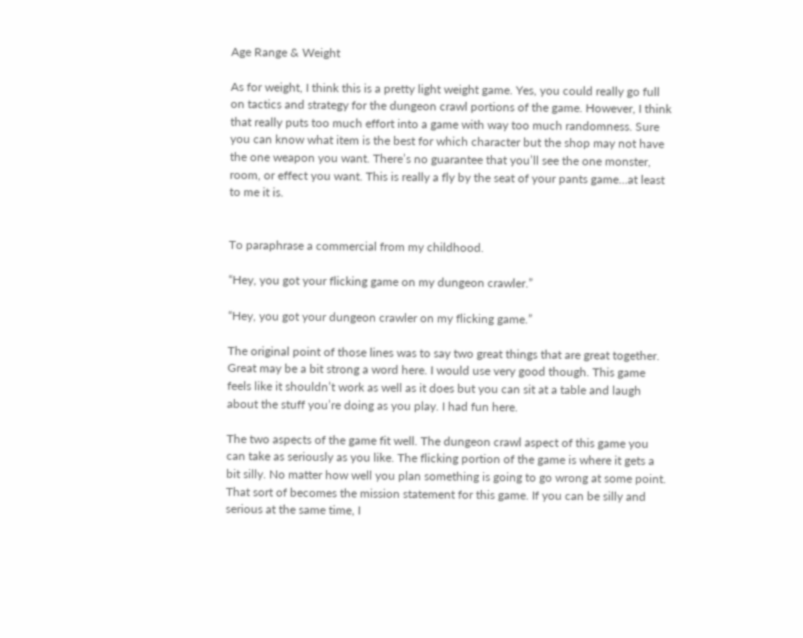Age Range & Weight

As for weight, I think this is a pretty light weight game. Yes, you could really go full on tactics and strategy for the dungeon crawl portions of the game. However, I think that really puts too much effort into a game with way too much randomness. Sure you can know what item is the best for which character but the shop may not have the one weapon you want. There’s no guarantee that you’ll see the one monster, room, or effect you want. This is really a fly by the seat of your pants game…at least to me it is.


To paraphrase a commercial from my childhood.

“Hey, you got your flicking game on my dungeon crawler.”

“Hey, you got your dungeon crawler on my flicking game.”

The original point of those lines was to say two great things that are great together. Great may be a bit strong a word here. I would use very good though. This game feels like it shouldn’t work as well as it does but you can sit at a table and laugh about the stuff you’re doing as you play. I had fun here.

The two aspects of the game fit well. The dungeon crawl aspect of this game you can take as seriously as you like. The flicking portion of the game is where it gets a bit silly. No matter how well you plan something is going to go wrong at some point. That sort of becomes the mission statement for this game. If you can be silly and serious at the same time, I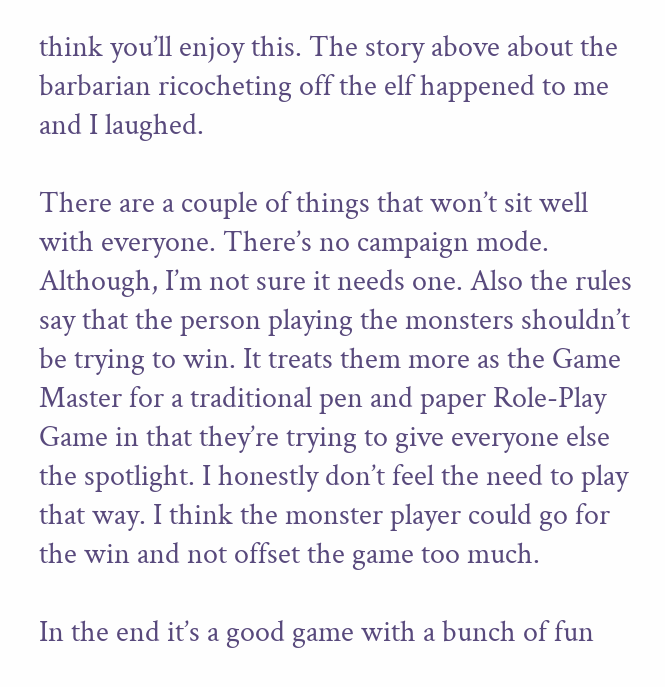think you’ll enjoy this. The story above about the barbarian ricocheting off the elf happened to me and I laughed.

There are a couple of things that won’t sit well with everyone. There’s no campaign mode. Although, I’m not sure it needs one. Also the rules say that the person playing the monsters shouldn’t be trying to win. It treats them more as the Game Master for a traditional pen and paper Role-Play Game in that they’re trying to give everyone else the spotlight. I honestly don’t feel the need to play that way. I think the monster player could go for the win and not offset the game too much.

In the end it’s a good game with a bunch of fun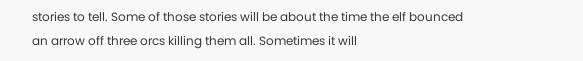stories to tell. Some of those stories will be about the time the elf bounced an arrow off three orcs killing them all. Sometimes it will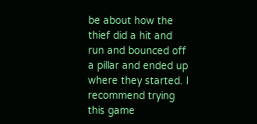be about how the thief did a hit and run and bounced off a pillar and ended up where they started. I recommend trying this game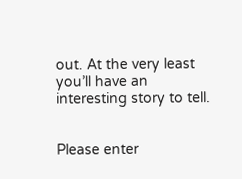out. At the very least you’ll have an interesting story to tell.


Please enter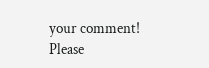your comment!
Please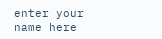enter your name here